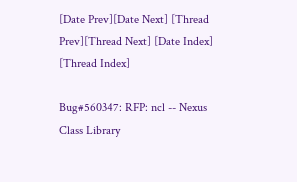[Date Prev][Date Next] [Thread Prev][Thread Next] [Date Index] [Thread Index]

Bug#560347: RFP: ncl -- Nexus Class Library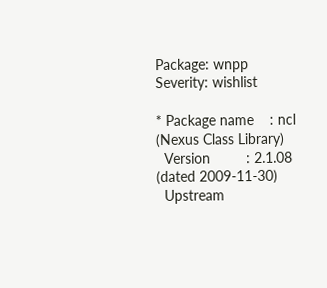Package: wnpp
Severity: wishlist

* Package name    : ncl (Nexus Class Library)
  Version         : 2.1.08 (dated 2009-11-30)
  Upstream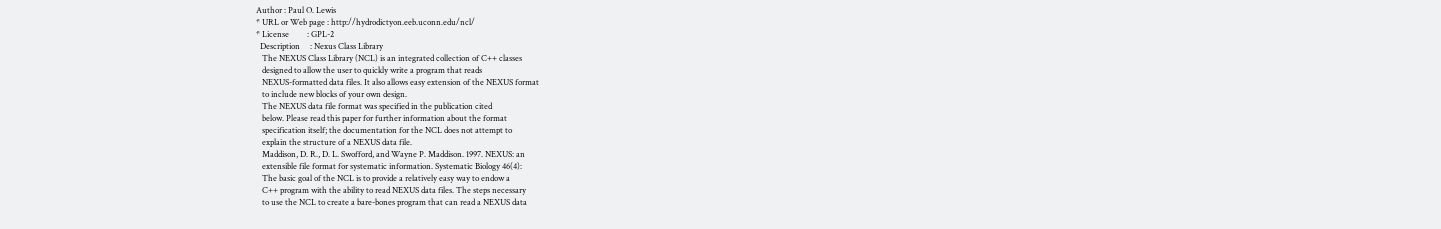Author : Paul O. Lewis
* URL or Web page : http://hydrodictyon.eeb.uconn.edu/ncl/
* License         : GPL-2
  Description     : Nexus Class Library
   The NEXUS Class Library (NCL) is an integrated collection of C++ classes
   designed to allow the user to quickly write a program that reads
   NEXUS-formatted data files. It also allows easy extension of the NEXUS format
   to include new blocks of your own design.
   The NEXUS data file format was specified in the publication cited
   below. Please read this paper for further information about the format
   specification itself; the documentation for the NCL does not attempt to
   explain the structure of a NEXUS data file.
   Maddison, D. R., D. L. Swofford, and Wayne P. Maddison. 1997. NEXUS: an
   extensible file format for systematic information. Systematic Biology 46(4):
   The basic goal of the NCL is to provide a relatively easy way to endow a
   C++ program with the ability to read NEXUS data files. The steps necessary
   to use the NCL to create a bare-bones program that can read a NEXUS data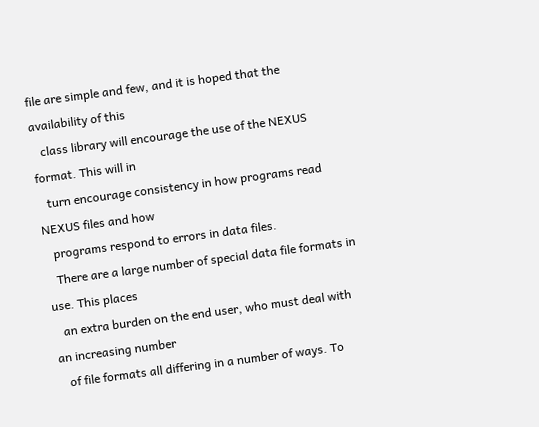file are simple and few, and it is hoped that the availability of this
   class library will encourage the use of the NEXUS format. This will in
   turn encourage consistency in how programs read NEXUS files and how
   programs respond to errors in data files.
   There are a large number of special data file formats in use. This places
   an extra burden on the end user, who must deal with an increasing number
   of file formats all differing in a number of ways. To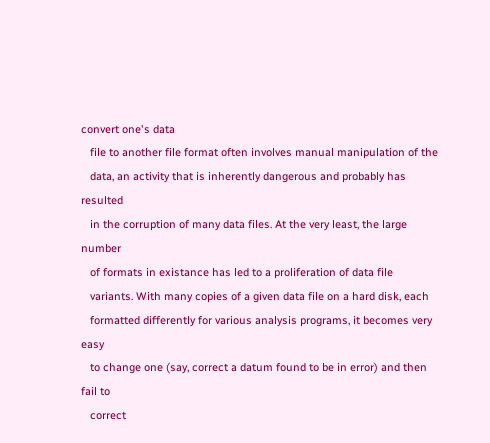convert one's data
   file to another file format often involves manual manipulation of the
   data, an activity that is inherently dangerous and probably has resulted
   in the corruption of many data files. At the very least, the large number
   of formats in existance has led to a proliferation of data file
   variants. With many copies of a given data file on a hard disk, each
   formatted differently for various analysis programs, it becomes very easy
   to change one (say, correct a datum found to be in error) and then fail to
   correct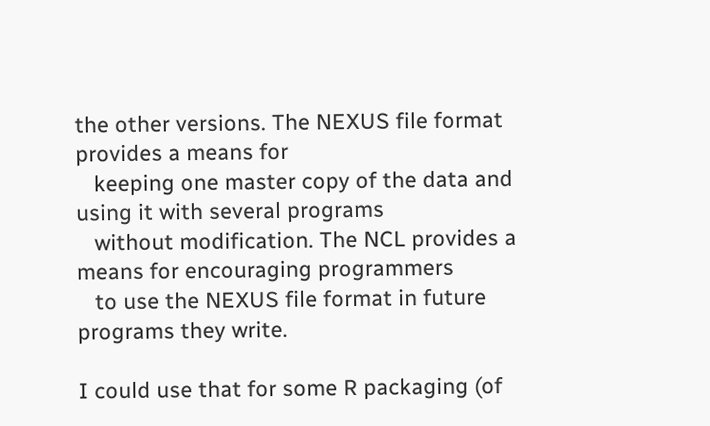the other versions. The NEXUS file format provides a means for
   keeping one master copy of the data and using it with several programs
   without modification. The NCL provides a means for encouraging programmers
   to use the NEXUS file format in future programs they write.

I could use that for some R packaging (of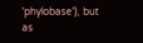'phylobase'), but as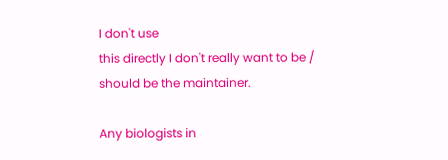I don't use
this directly I don't really want to be / should be the maintainer.

Any biologists in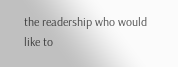the readership who would like to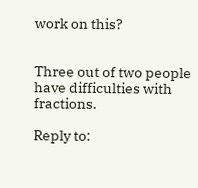work on this?


Three out of two people have difficulties with fractions.

Reply to: